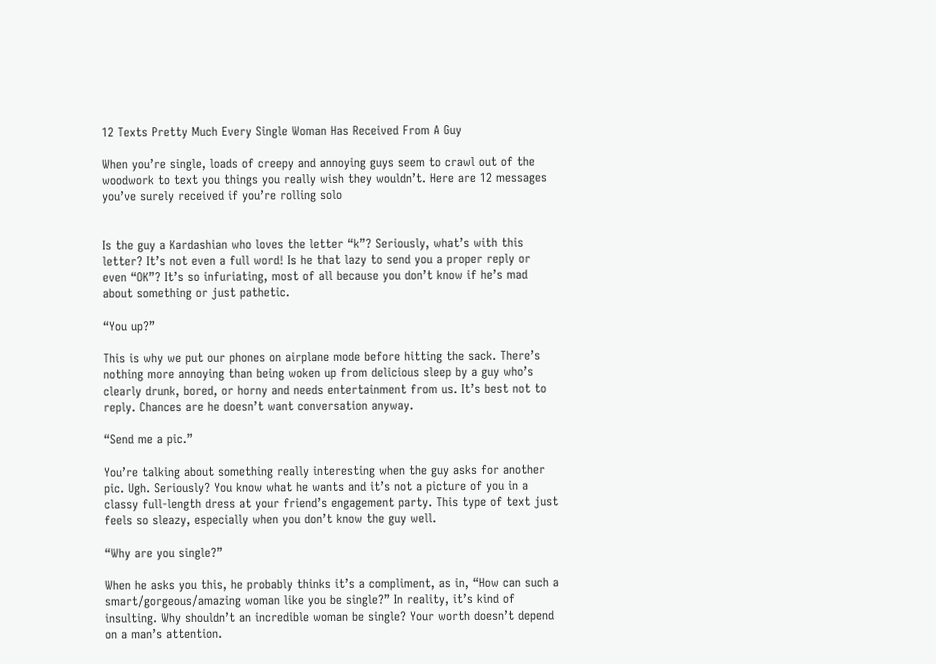12 Texts Pretty Much Every Single Woman Has Received From A Guy

When you’re single, loads of creepy and annoying guys seem to crawl out of the woodwork to text you things you really wish they wouldn’t. Here are 12 messages you’ve surely received if you’re rolling solo


Is the guy a Kardashian who loves the letter “k”? Seriously, what’s with this letter? It’s not even a full word! Is he that lazy to send you a proper reply or even “OK”? It’s so infuriating, most of all because you don’t know if he’s mad about something or just pathetic.

“You up?”

This is why we put our phones on airplane mode before hitting the sack. There’s nothing more annoying than being woken up from delicious sleep by a guy who’s clearly drunk, bored, or horny and needs entertainment from us. It’s best not to reply. Chances are he doesn’t want conversation anyway.

“Send me a pic.”

You’re talking about something really interesting when the guy asks for another pic. Ugh. Seriously? You know what he wants and it’s not a picture of you in a classy full-length dress at your friend’s engagement party. This type of text just feels so sleazy, especially when you don’t know the guy well.

“Why are you single?”

When he asks you this, he probably thinks it’s a compliment, as in, “How can such a smart/gorgeous/amazing woman like you be single?” In reality, it’s kind of insulting. Why shouldn’t an incredible woman be single? Your worth doesn’t depend on a man’s attention.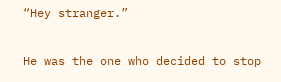“Hey stranger.”

He was the one who decided to stop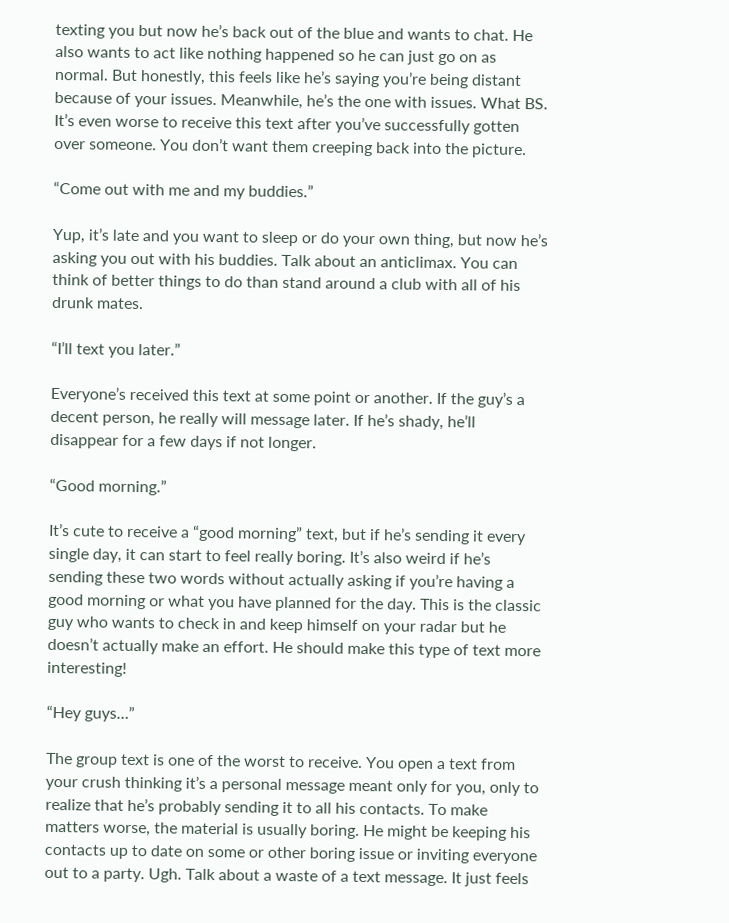texting you but now he’s back out of the blue and wants to chat. He also wants to act like nothing happened so he can just go on as normal. But honestly, this feels like he’s saying you’re being distant because of your issues. Meanwhile, he’s the one with issues. What BS. It’s even worse to receive this text after you’ve successfully gotten over someone. You don’t want them creeping back into the picture.

“Come out with me and my buddies.”

Yup, it’s late and you want to sleep or do your own thing, but now he’s asking you out with his buddies. Talk about an anticlimax. You can think of better things to do than stand around a club with all of his drunk mates.

“I’ll text you later.”

Everyone’s received this text at some point or another. If the guy’s a decent person, he really will message later. If he’s shady, he’ll disappear for a few days if not longer.

“Good morning.”

It’s cute to receive a “good morning” text, but if he’s sending it every single day, it can start to feel really boring. It’s also weird if he’s sending these two words without actually asking if you’re having a good morning or what you have planned for the day. This is the classic guy who wants to check in and keep himself on your radar but he doesn’t actually make an effort. He should make this type of text more interesting!

“Hey guys…”

The group text is one of the worst to receive. You open a text from your crush thinking it’s a personal message meant only for you, only to realize that he’s probably sending it to all his contacts. To make matters worse, the material is usually boring. He might be keeping his contacts up to date on some or other boring issue or inviting everyone out to a party. Ugh. Talk about a waste of a text message. It just feels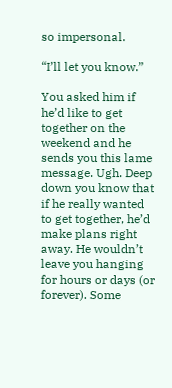so impersonal.

“I’ll let you know.”

You asked him if he’d like to get together on the weekend and he sends you this lame message. Ugh. Deep down you know that if he really wanted to get together, he’d make plans right away. He wouldn’t leave you hanging for hours or days (or forever). Some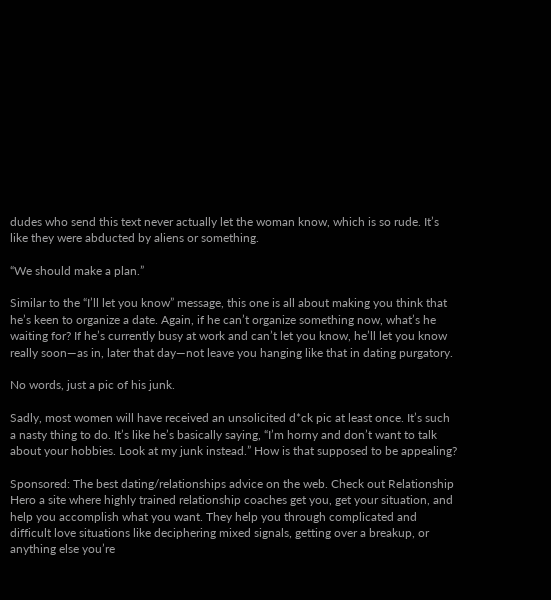dudes who send this text never actually let the woman know, which is so rude. It’s like they were abducted by aliens or something.

“We should make a plan.”

Similar to the “I’ll let you know” message, this one is all about making you think that he’s keen to organize a date. Again, if he can’t organize something now, what’s he waiting for? If he’s currently busy at work and can’t let you know, he’ll let you know really soon—as in, later that day—not leave you hanging like that in dating purgatory.

No words, just a pic of his junk.

Sadly, most women will have received an unsolicited d*ck pic at least once. It’s such a nasty thing to do. It’s like he’s basically saying, “I’m horny and don’t want to talk about your hobbies. Look at my junk instead.” How is that supposed to be appealing?

Sponsored: The best dating/relationships advice on the web. Check out Relationship Hero a site where highly trained relationship coaches get you, get your situation, and help you accomplish what you want. They help you through complicated and difficult love situations like deciphering mixed signals, getting over a breakup, or anything else you’re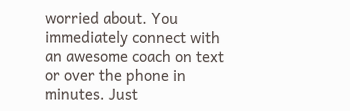worried about. You immediately connect with an awesome coach on text or over the phone in minutes. Just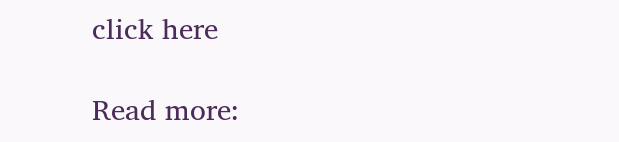click here

Read more: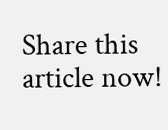Share this article now!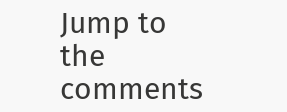Jump to the comments